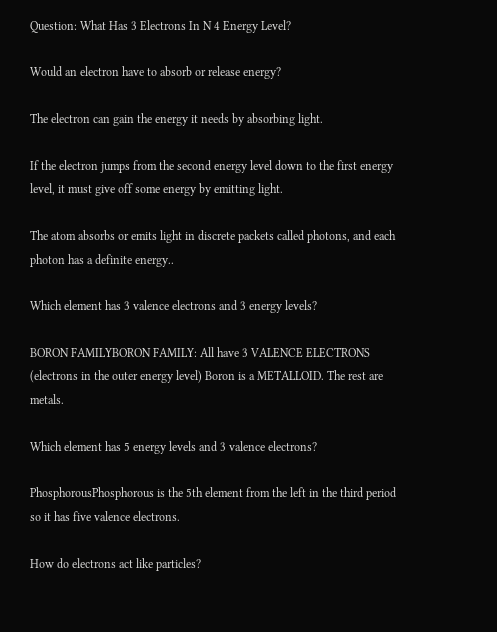Question: What Has 3 Electrons In N 4 Energy Level?

Would an electron have to absorb or release energy?

The electron can gain the energy it needs by absorbing light.

If the electron jumps from the second energy level down to the first energy level, it must give off some energy by emitting light.

The atom absorbs or emits light in discrete packets called photons, and each photon has a definite energy..

Which element has 3 valence electrons and 3 energy levels?

BORON FAMILYBORON FAMILY: All have 3 VALENCE ELECTRONS (electrons in the outer energy level) Boron is a METALLOID. The rest are metals.

Which element has 5 energy levels and 3 valence electrons?

PhosphorousPhosphorous is the 5th element from the left in the third period so it has five valence electrons.

How do electrons act like particles?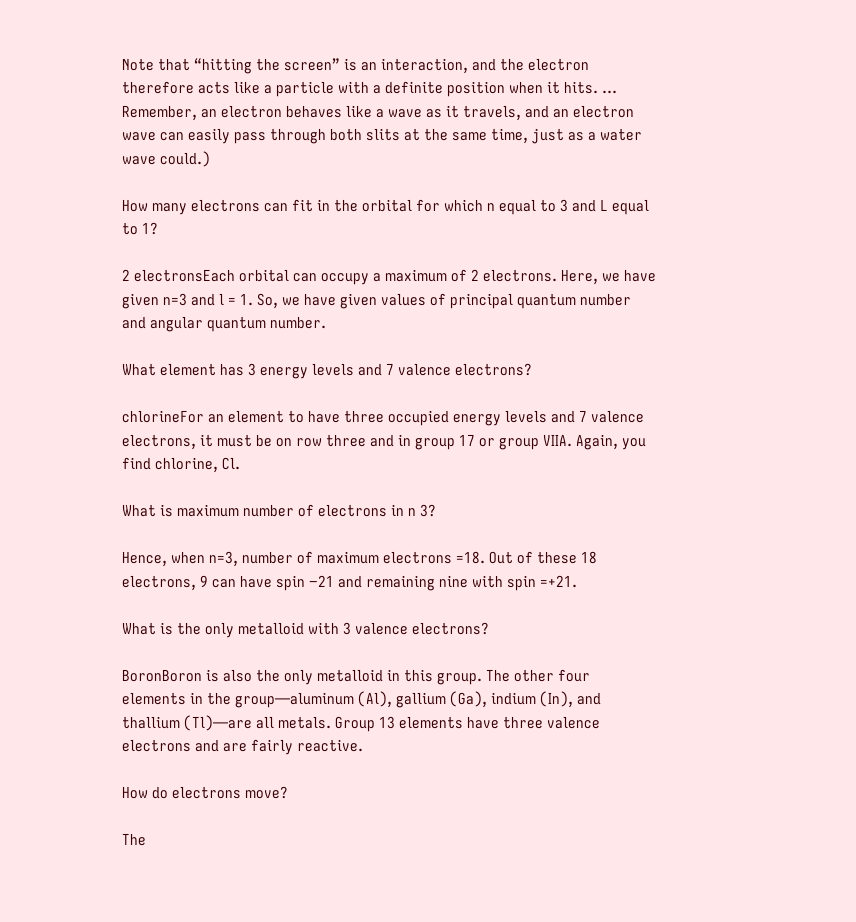Note that “hitting the screen” is an interaction, and the electron therefore acts like a particle with a definite position when it hits. … Remember, an electron behaves like a wave as it travels, and an electron wave can easily pass through both slits at the same time, just as a water wave could.)

How many electrons can fit in the orbital for which n equal to 3 and L equal to 1?

2 electronsEach orbital can occupy a maximum of 2 electrons. Here, we have given n=3 and l = 1. So, we have given values of principal quantum number and angular quantum number.

What element has 3 energy levels and 7 valence electrons?

chlorineFor an element to have three occupied energy levels and 7 valence electrons, it must be on row three and in group 17 or group VIIA. Again, you find chlorine, Cl.

What is maximum number of electrons in n 3?

Hence, when n=3, number of maximum electrons =18. Out of these 18 electrons, 9 can have spin −21 and remaining nine with spin =+21.

What is the only metalloid with 3 valence electrons?

BoronBoron is also the only metalloid in this group. The other four elements in the group—aluminum (Al), gallium (Ga), indium (In), and thallium (Tl)—are all metals. Group 13 elements have three valence electrons and are fairly reactive.

How do electrons move?

The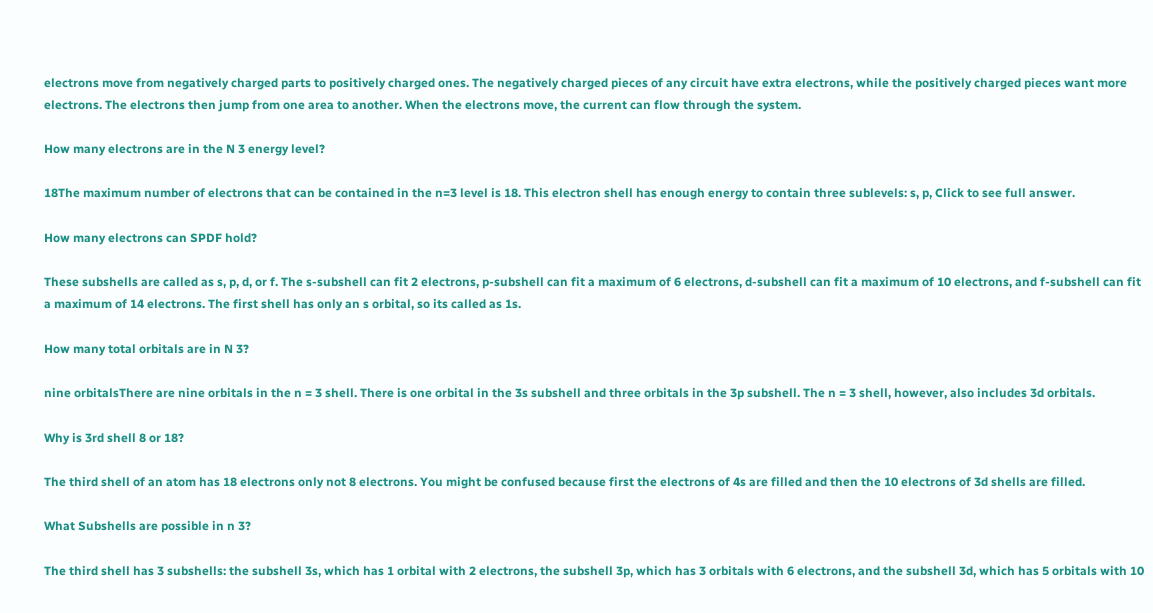electrons move from negatively charged parts to positively charged ones. The negatively charged pieces of any circuit have extra electrons, while the positively charged pieces want more electrons. The electrons then jump from one area to another. When the electrons move, the current can flow through the system.

How many electrons are in the N 3 energy level?

18The maximum number of electrons that can be contained in the n=3 level is 18. This electron shell has enough energy to contain three sublevels: s, p, Click to see full answer.

How many electrons can SPDF hold?

These subshells are called as s, p, d, or f. The s-subshell can fit 2 electrons, p-subshell can fit a maximum of 6 electrons, d-subshell can fit a maximum of 10 electrons, and f-subshell can fit a maximum of 14 electrons. The first shell has only an s orbital, so its called as 1s.

How many total orbitals are in N 3?

nine orbitalsThere are nine orbitals in the n = 3 shell. There is one orbital in the 3s subshell and three orbitals in the 3p subshell. The n = 3 shell, however, also includes 3d orbitals.

Why is 3rd shell 8 or 18?

The third shell of an atom has 18 electrons only not 8 electrons. You might be confused because first the electrons of 4s are filled and then the 10 electrons of 3d shells are filled.

What Subshells are possible in n 3?

The third shell has 3 subshells: the subshell 3s, which has 1 orbital with 2 electrons, the subshell 3p, which has 3 orbitals with 6 electrons, and the subshell 3d, which has 5 orbitals with 10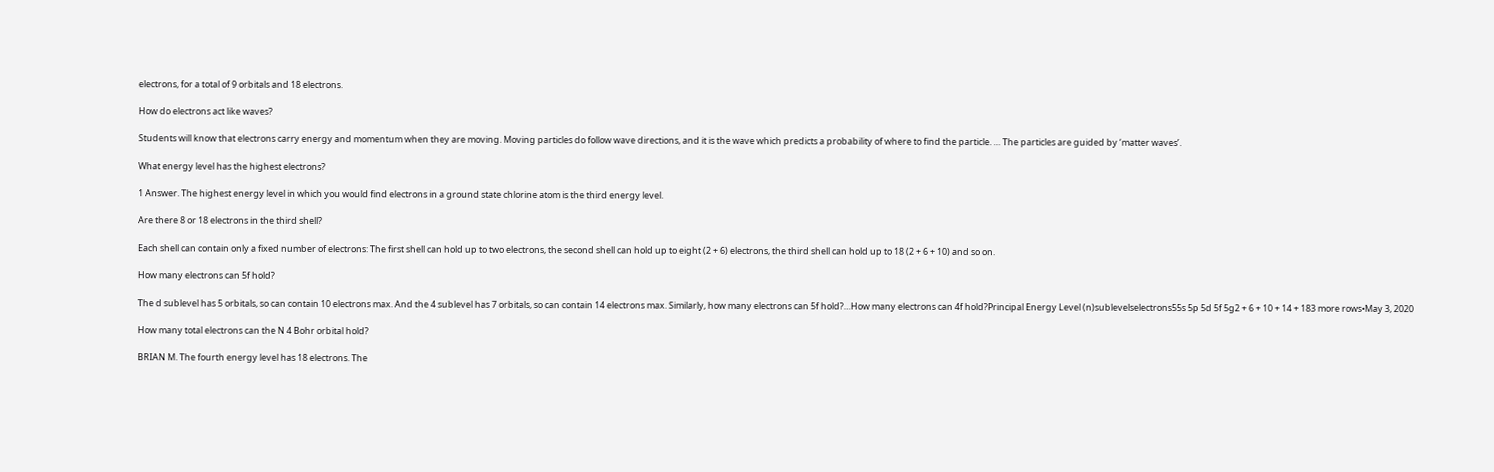electrons, for a total of 9 orbitals and 18 electrons.

How do electrons act like waves?

Students will know that electrons carry energy and momentum when they are moving. Moving particles do follow wave directions, and it is the wave which predicts a probability of where to find the particle. … The particles are guided by ‘matter waves’.

What energy level has the highest electrons?

1 Answer. The highest energy level in which you would find electrons in a ground state chlorine atom is the third energy level.

Are there 8 or 18 electrons in the third shell?

Each shell can contain only a fixed number of electrons: The first shell can hold up to two electrons, the second shell can hold up to eight (2 + 6) electrons, the third shell can hold up to 18 (2 + 6 + 10) and so on.

How many electrons can 5f hold?

The d sublevel has 5 orbitals, so can contain 10 electrons max. And the 4 sublevel has 7 orbitals, so can contain 14 electrons max. Similarly, how many electrons can 5f hold?…How many electrons can 4f hold?Principal Energy Level (n)sublevelselectrons55s 5p 5d 5f 5g2 + 6 + 10 + 14 + 183 more rows•May 3, 2020

How many total electrons can the N 4 Bohr orbital hold?

BRIAN M. The fourth energy level has 18 electrons. The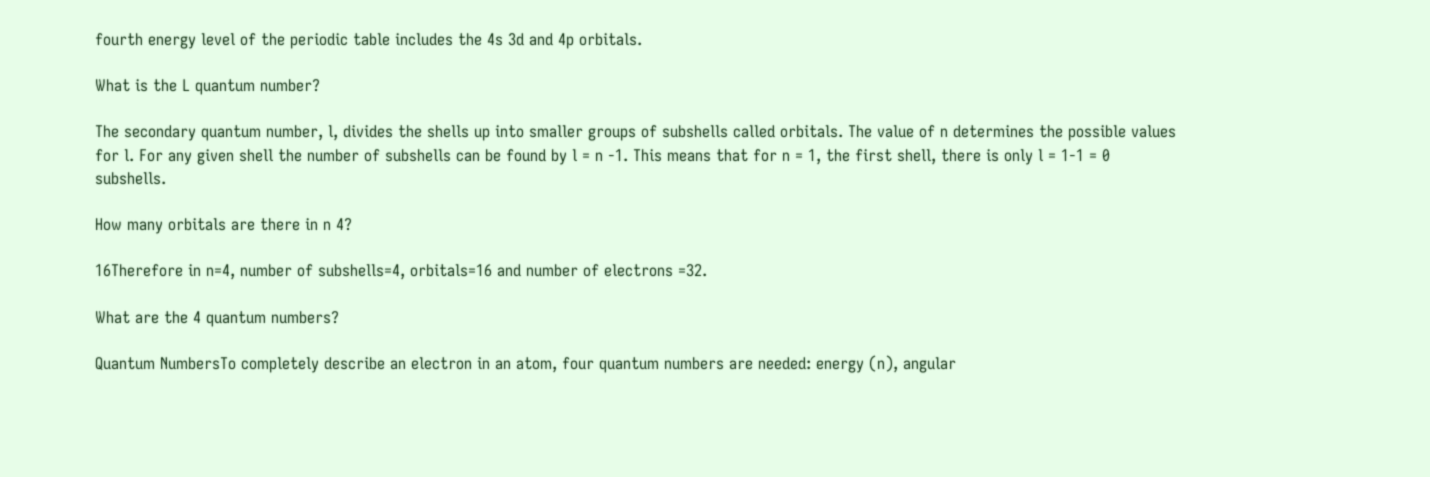fourth energy level of the periodic table includes the 4s 3d and 4p orbitals.

What is the L quantum number?

The secondary quantum number, l, divides the shells up into smaller groups of subshells called orbitals. The value of n determines the possible values for l. For any given shell the number of subshells can be found by l = n -1. This means that for n = 1, the first shell, there is only l = 1-1 = 0 subshells.

How many orbitals are there in n 4?

16Therefore in n=4, number of subshells=4, orbitals=16 and number of electrons =32.

What are the 4 quantum numbers?

Quantum NumbersTo completely describe an electron in an atom, four quantum numbers are needed: energy (n), angular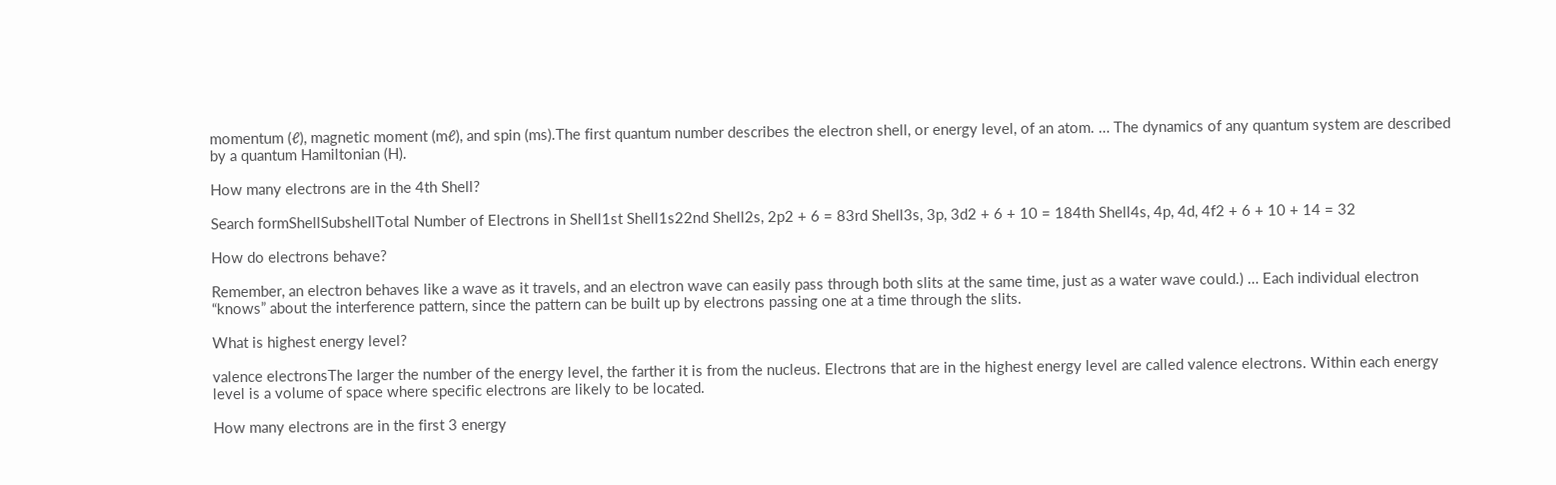momentum (ℓ), magnetic moment (mℓ), and spin (ms).The first quantum number describes the electron shell, or energy level, of an atom. … The dynamics of any quantum system are described by a quantum Hamiltonian (H).

How many electrons are in the 4th Shell?

Search formShellSubshellTotal Number of Electrons in Shell1st Shell1s22nd Shell2s, 2p2 + 6 = 83rd Shell3s, 3p, 3d2 + 6 + 10 = 184th Shell4s, 4p, 4d, 4f2 + 6 + 10 + 14 = 32

How do electrons behave?

Remember, an electron behaves like a wave as it travels, and an electron wave can easily pass through both slits at the same time, just as a water wave could.) … Each individual electron “knows” about the interference pattern, since the pattern can be built up by electrons passing one at a time through the slits.

What is highest energy level?

valence electronsThe larger the number of the energy level, the farther it is from the nucleus. Electrons that are in the highest energy level are called valence electrons. Within each energy level is a volume of space where specific electrons are likely to be located.

How many electrons are in the first 3 energy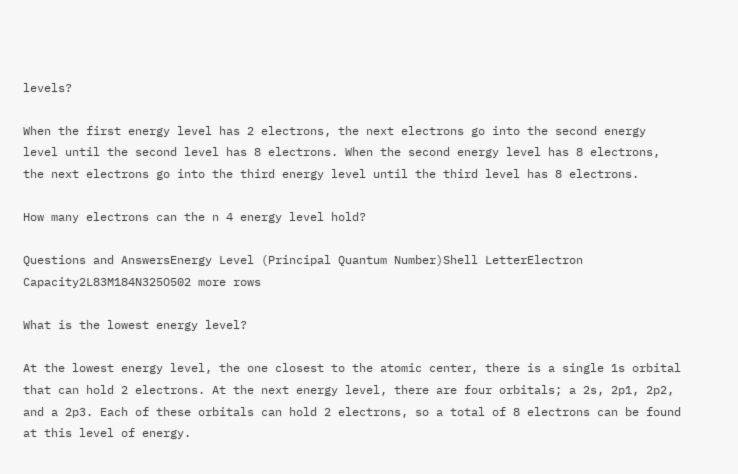levels?

When the first energy level has 2 electrons, the next electrons go into the second energy level until the second level has 8 electrons. When the second energy level has 8 electrons, the next electrons go into the third energy level until the third level has 8 electrons.

How many electrons can the n 4 energy level hold?

Questions and AnswersEnergy Level (Principal Quantum Number)Shell LetterElectron Capacity2L83M184N325O502 more rows

What is the lowest energy level?

At the lowest energy level, the one closest to the atomic center, there is a single 1s orbital that can hold 2 electrons. At the next energy level, there are four orbitals; a 2s, 2p1, 2p2, and a 2p3. Each of these orbitals can hold 2 electrons, so a total of 8 electrons can be found at this level of energy.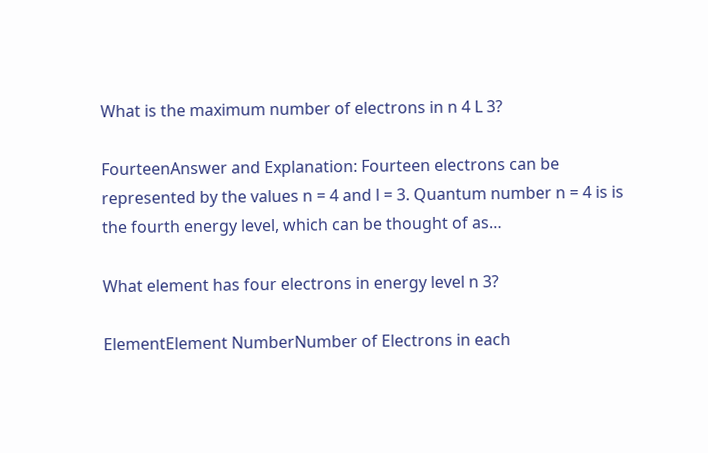What is the maximum number of electrons in n 4 L 3?

FourteenAnswer and Explanation: Fourteen electrons can be represented by the values n = 4 and l = 3. Quantum number n = 4 is is the fourth energy level, which can be thought of as…

What element has four electrons in energy level n 3?

ElementElement NumberNumber of Electrons in each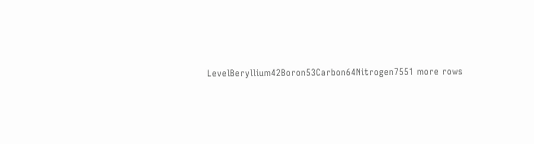LevelBeryllium42Boron53Carbon64Nitrogen7551 more rows